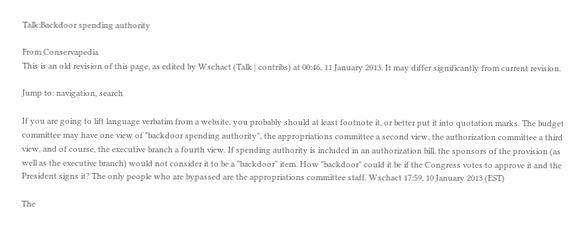Talk:Backdoor spending authority

From Conservapedia
This is an old revision of this page, as edited by Wschact (Talk | contribs) at 00:46, 11 January 2013. It may differ significantly from current revision.

Jump to: navigation, search

If you are going to lift language verbatim from a website, you probably should at least footnote it, or better put it into quotation marks. The budget committee may have one view of "backdoor spending authority", the appropriations committee a second view, the authorization committee a third view, and of course, the executive branch a fourth view. If spending authority is included in an authorization bill, the sponsors of the provision (as well as the executive branch) would not consider it to be a "backdoor" item. How "backdoor" could it be if the Congress votes to approve it and the President signs it? The only people who are bypassed are the appropriations committee staff. Wschact 17:59, 10 January 2013 (EST)

The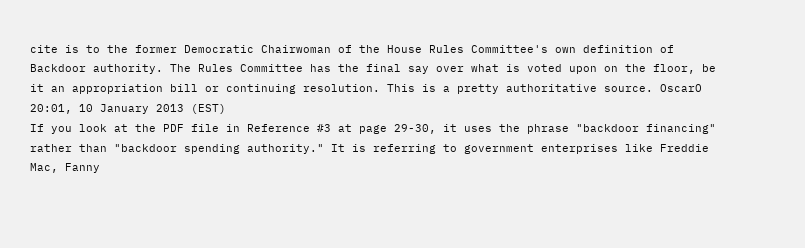cite is to the former Democratic Chairwoman of the House Rules Committee's own definition of Backdoor authority. The Rules Committee has the final say over what is voted upon on the floor, be it an appropriation bill or continuing resolution. This is a pretty authoritative source. OscarO 20:01, 10 January 2013 (EST)
If you look at the PDF file in Reference #3 at page 29-30, it uses the phrase "backdoor financing" rather than "backdoor spending authority." It is referring to government enterprises like Freddie Mac, Fanny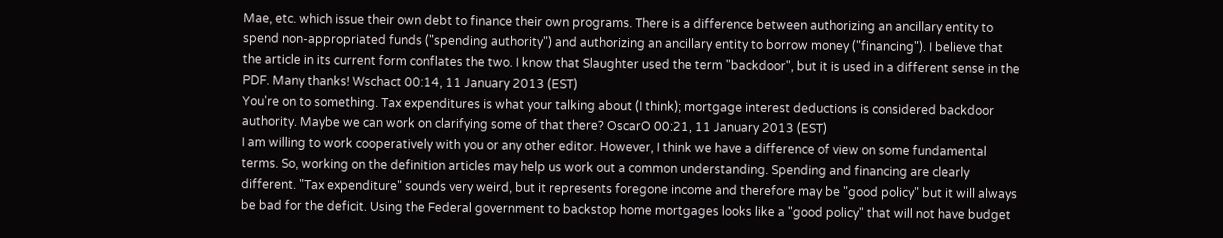Mae, etc. which issue their own debt to finance their own programs. There is a difference between authorizing an ancillary entity to spend non-appropriated funds ("spending authority") and authorizing an ancillary entity to borrow money ("financing"). I believe that the article in its current form conflates the two. I know that Slaughter used the term "backdoor", but it is used in a different sense in the PDF. Many thanks! Wschact 00:14, 11 January 2013 (EST)
You're on to something. Tax expenditures is what your talking about (I think); mortgage interest deductions is considered backdoor authority. Maybe we can work on clarifying some of that there? OscarO 00:21, 11 January 2013 (EST)
I am willing to work cooperatively with you or any other editor. However, I think we have a difference of view on some fundamental terms. So, working on the definition articles may help us work out a common understanding. Spending and financing are clearly different. "Tax expenditure" sounds very weird, but it represents foregone income and therefore may be "good policy" but it will always be bad for the deficit. Using the Federal government to backstop home mortgages looks like a "good policy" that will not have budget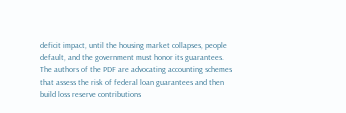deficit impact, until the housing market collapses, people default, and the government must honor its guarantees. The authors of the PDF are advocating accounting schemes that assess the risk of federal loan guarantees and then build loss reserve contributions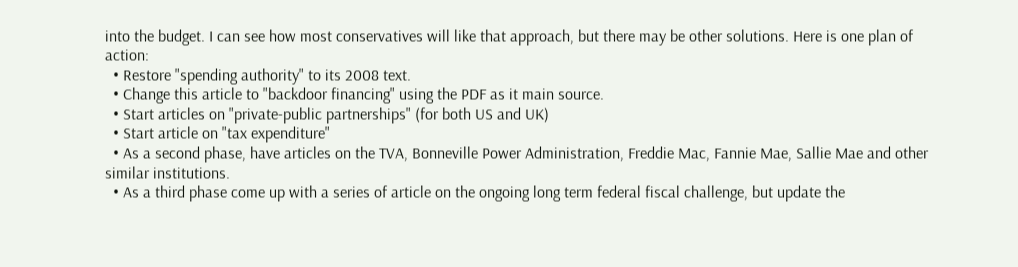into the budget. I can see how most conservatives will like that approach, but there may be other solutions. Here is one plan of action:
  • Restore "spending authority" to its 2008 text.
  • Change this article to "backdoor financing" using the PDF as it main source.
  • Start articles on "private-public partnerships" (for both US and UK)
  • Start article on "tax expenditure"
  • As a second phase, have articles on the TVA, Bonneville Power Administration, Freddie Mac, Fannie Mae, Sallie Mae and other similar institutions.
  • As a third phase come up with a series of article on the ongoing long term federal fiscal challenge, but update the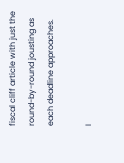fiscal cliff article with just the round-by-round jousting as each deadline approaches.

I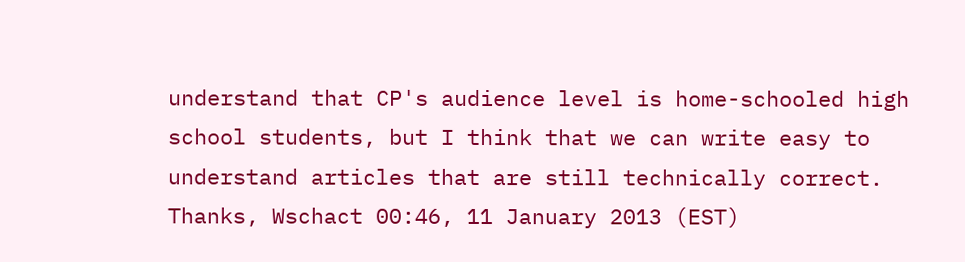understand that CP's audience level is home-schooled high school students, but I think that we can write easy to understand articles that are still technically correct. Thanks, Wschact 00:46, 11 January 2013 (EST)